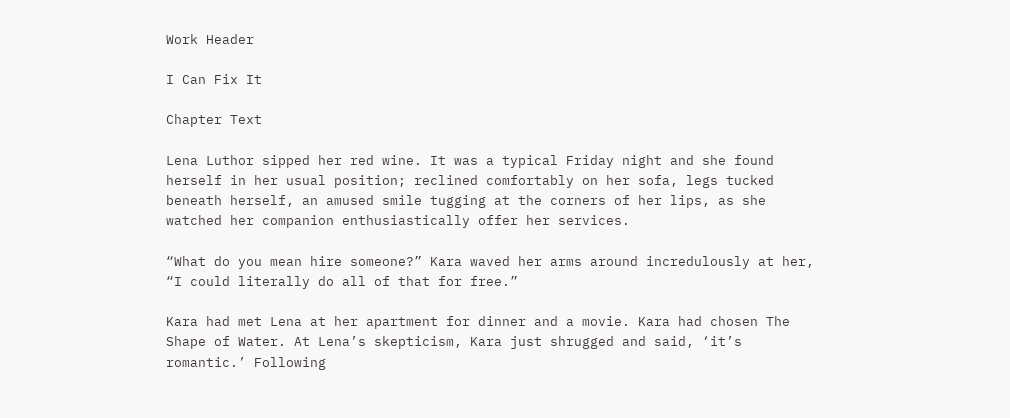Work Header

I Can Fix It

Chapter Text

Lena Luthor sipped her red wine. It was a typical Friday night and she found herself in her usual position; reclined comfortably on her sofa, legs tucked beneath herself, an amused smile tugging at the corners of her lips, as she watched her companion enthusiastically offer her services.

“What do you mean hire someone?” Kara waved her arms around incredulously at her, “I could literally do all of that for free.”

Kara had met Lena at her apartment for dinner and a movie. Kara had chosen The Shape of Water. At Lena’s skepticism, Kara just shrugged and said, ‘it’s romantic.’ Following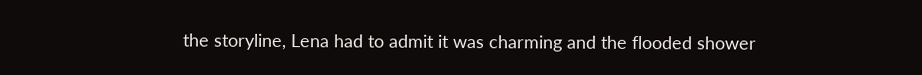the storyline, Lena had to admit it was charming and the flooded shower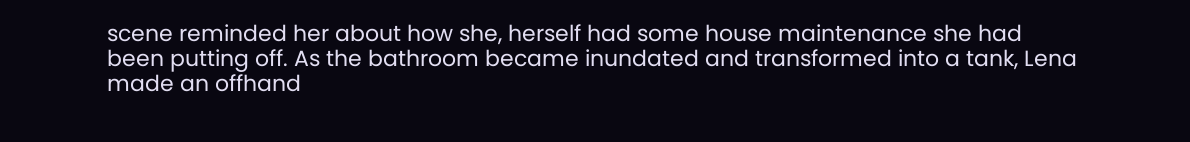scene reminded her about how she, herself had some house maintenance she had been putting off. As the bathroom became inundated and transformed into a tank, Lena made an offhand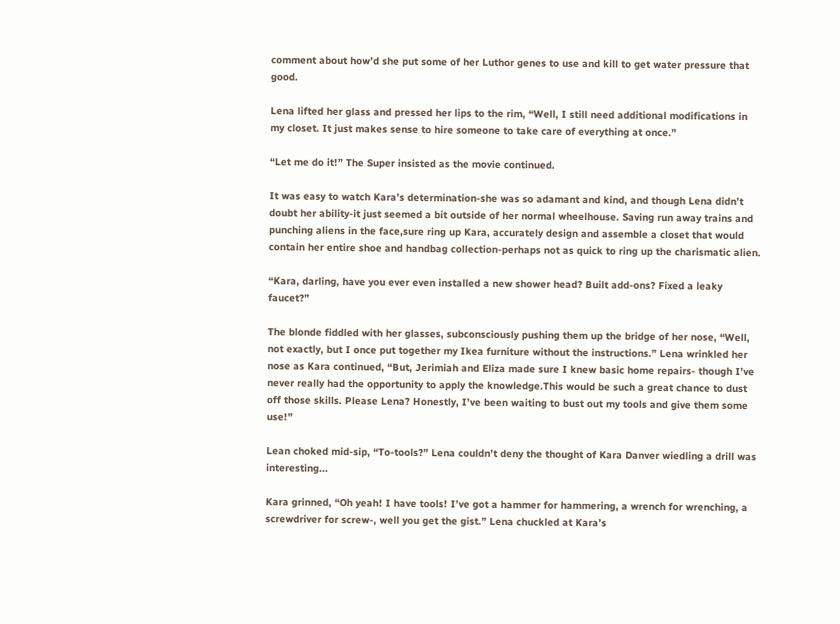comment about how’d she put some of her Luthor genes to use and kill to get water pressure that good.

Lena lifted her glass and pressed her lips to the rim, “Well, I still need additional modifications in my closet. It just makes sense to hire someone to take care of everything at once.”

“Let me do it!” The Super insisted as the movie continued.

It was easy to watch Kara’s determination-she was so adamant and kind, and though Lena didn’t doubt her ability-it just seemed a bit outside of her normal wheelhouse. Saving run away trains and punching aliens in the face,sure ring up Kara, accurately design and assemble a closet that would contain her entire shoe and handbag collection-perhaps not as quick to ring up the charismatic alien.

“Kara, darling, have you ever even installed a new shower head? Built add-ons? Fixed a leaky faucet?”

The blonde fiddled with her glasses, subconsciously pushing them up the bridge of her nose, “Well, not exactly, but I once put together my Ikea furniture without the instructions.” Lena wrinkled her nose as Kara continued, “But, Jerimiah and Eliza made sure I knew basic home repairs- though I’ve never really had the opportunity to apply the knowledge.This would be such a great chance to dust off those skills. Please Lena? Honestly, I’ve been waiting to bust out my tools and give them some use!”

Lean choked mid-sip, “To-tools?” Lena couldn’t deny the thought of Kara Danver wiedling a drill was interesting...

Kara grinned, “Oh yeah! I have tools! I’ve got a hammer for hammering, a wrench for wrenching, a screwdriver for screw-, well you get the gist.” Lena chuckled at Kara’s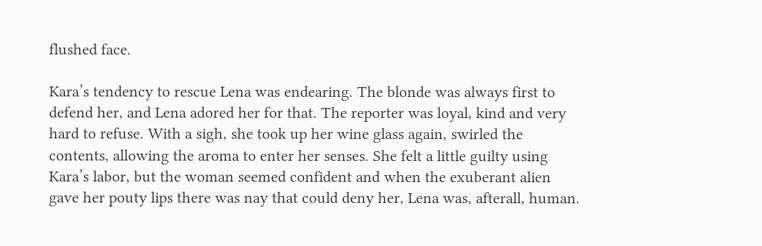flushed face.

Kara’s tendency to rescue Lena was endearing. The blonde was always first to defend her, and Lena adored her for that. The reporter was loyal, kind and very hard to refuse. With a sigh, she took up her wine glass again, swirled the contents, allowing the aroma to enter her senses. She felt a little guilty using Kara’s labor, but the woman seemed confident and when the exuberant alien gave her pouty lips there was nay that could deny her, Lena was, afterall, human.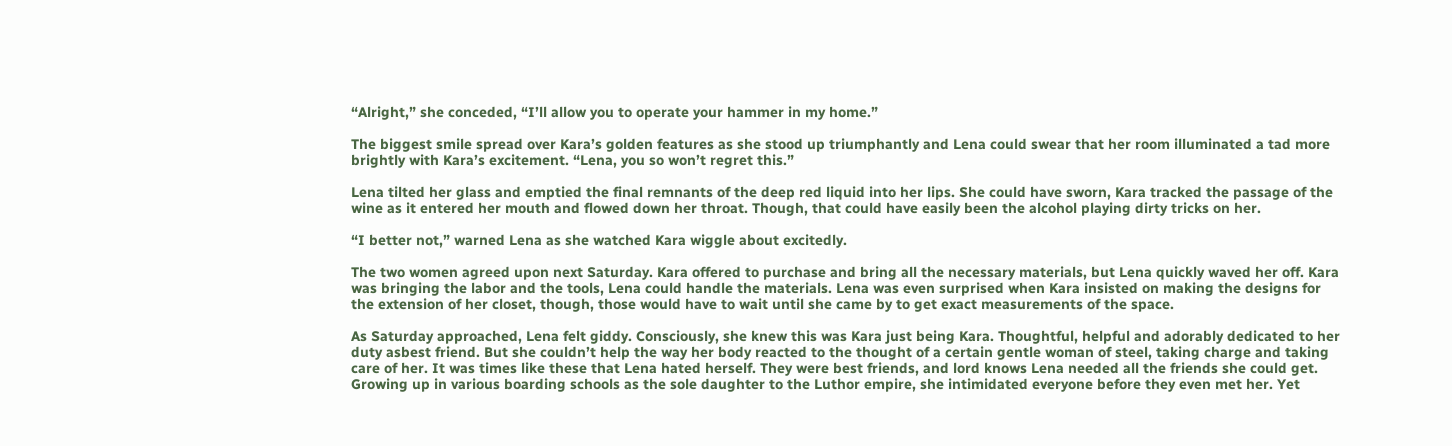“Alright,” she conceded, “I’ll allow you to operate your hammer in my home.”

The biggest smile spread over Kara’s golden features as she stood up triumphantly and Lena could swear that her room illuminated a tad more brightly with Kara’s excitement. “Lena, you so won’t regret this.”

Lena tilted her glass and emptied the final remnants of the deep red liquid into her lips. She could have sworn, Kara tracked the passage of the wine as it entered her mouth and flowed down her throat. Though, that could have easily been the alcohol playing dirty tricks on her.

“I better not,” warned Lena as she watched Kara wiggle about excitedly.

The two women agreed upon next Saturday. Kara offered to purchase and bring all the necessary materials, but Lena quickly waved her off. Kara was bringing the labor and the tools, Lena could handle the materials. Lena was even surprised when Kara insisted on making the designs for the extension of her closet, though, those would have to wait until she came by to get exact measurements of the space.

As Saturday approached, Lena felt giddy. Consciously, she knew this was Kara just being Kara. Thoughtful, helpful and adorably dedicated to her duty asbest friend. But she couldn’t help the way her body reacted to the thought of a certain gentle woman of steel, taking charge and taking care of her. It was times like these that Lena hated herself. They were best friends, and lord knows Lena needed all the friends she could get. Growing up in various boarding schools as the sole daughter to the Luthor empire, she intimidated everyone before they even met her. Yet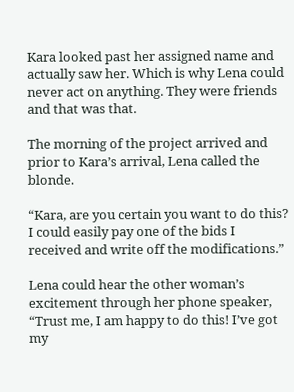Kara looked past her assigned name and actually saw her. Which is why Lena could never act on anything. They were friends and that was that.

The morning of the project arrived and prior to Kara’s arrival, Lena called the blonde.

“Kara, are you certain you want to do this? I could easily pay one of the bids I received and write off the modifications.”

Lena could hear the other woman’s excitement through her phone speaker, “Trust me, I am happy to do this! I’ve got my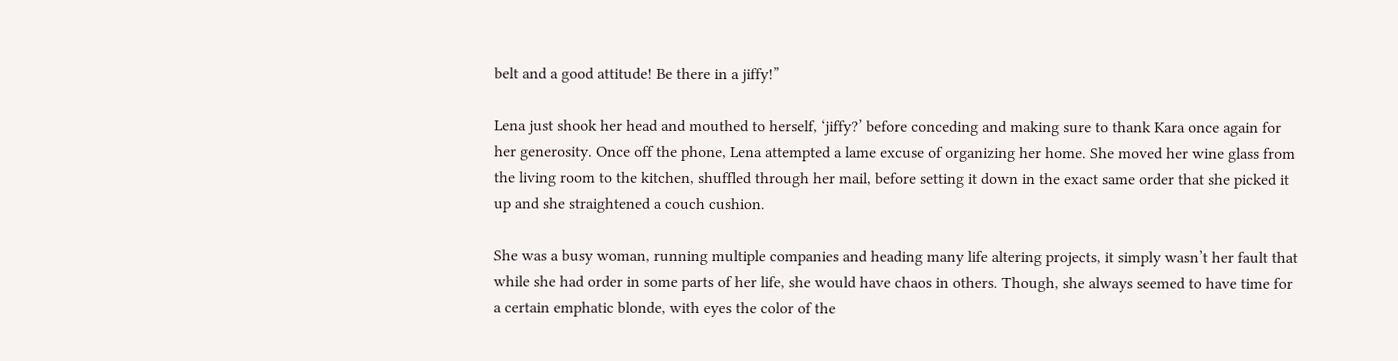belt and a good attitude! Be there in a jiffy!”

Lena just shook her head and mouthed to herself, ‘jiffy?’ before conceding and making sure to thank Kara once again for her generosity. Once off the phone, Lena attempted a lame excuse of organizing her home. She moved her wine glass from the living room to the kitchen, shuffled through her mail, before setting it down in the exact same order that she picked it up and she straightened a couch cushion.

She was a busy woman, running multiple companies and heading many life altering projects, it simply wasn’t her fault that while she had order in some parts of her life, she would have chaos in others. Though, she always seemed to have time for a certain emphatic blonde, with eyes the color of the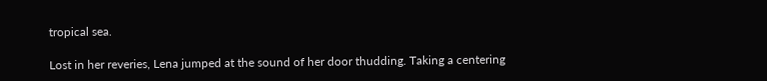tropical sea.

Lost in her reveries, Lena jumped at the sound of her door thudding. Taking a centering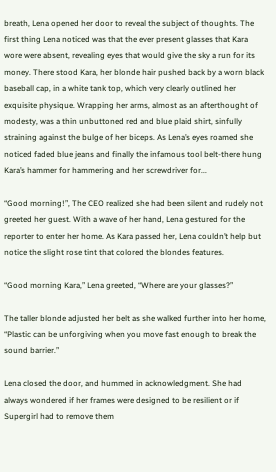breath, Lena opened her door to reveal the subject of thoughts. The first thing Lena noticed was that the ever present glasses that Kara wore were absent, revealing eyes that would give the sky a run for its money. There stood Kara, her blonde hair pushed back by a worn black baseball cap, in a white tank top, which very clearly outlined her exquisite physique. Wrapping her arms, almost as an afterthought of modesty, was a thin unbuttoned red and blue plaid shirt, sinfully straining against the bulge of her biceps. As Lena’s eyes roamed she noticed faded blue jeans and finally the infamous tool belt-there hung Kara’s hammer for hammering and her screwdriver for...

“Good morning!”, The CEO realized she had been silent and rudely not greeted her guest. With a wave of her hand, Lena gestured for the reporter to enter her home. As Kara passed her, Lena couldn’t help but notice the slight rose tint that colored the blondes features.

“Good morning Kara,” Lena greeted, “Where are your glasses?”

The taller blonde adjusted her belt as she walked further into her home, “Plastic can be unforgiving when you move fast enough to break the sound barrier.”

Lena closed the door, and hummed in acknowledgment. She had always wondered if her frames were designed to be resilient or if Supergirl had to remove them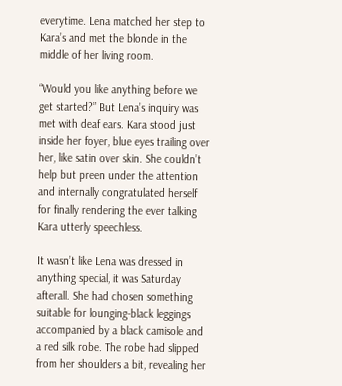everytime. Lena matched her step to Kara’s and met the blonde in the middle of her living room.

“Would you like anything before we get started?” But Lena’s inquiry was met with deaf ears. Kara stood just inside her foyer, blue eyes trailing over her, like satin over skin. She couldn’t help but preen under the attention and internally congratulated herself for finally rendering the ever talking Kara utterly speechless.

It wasn’t like Lena was dressed in anything special, it was Saturday afterall. She had chosen something suitable for lounging-black leggings accompanied by a black camisole and a red silk robe. The robe had slipped from her shoulders a bit, revealing her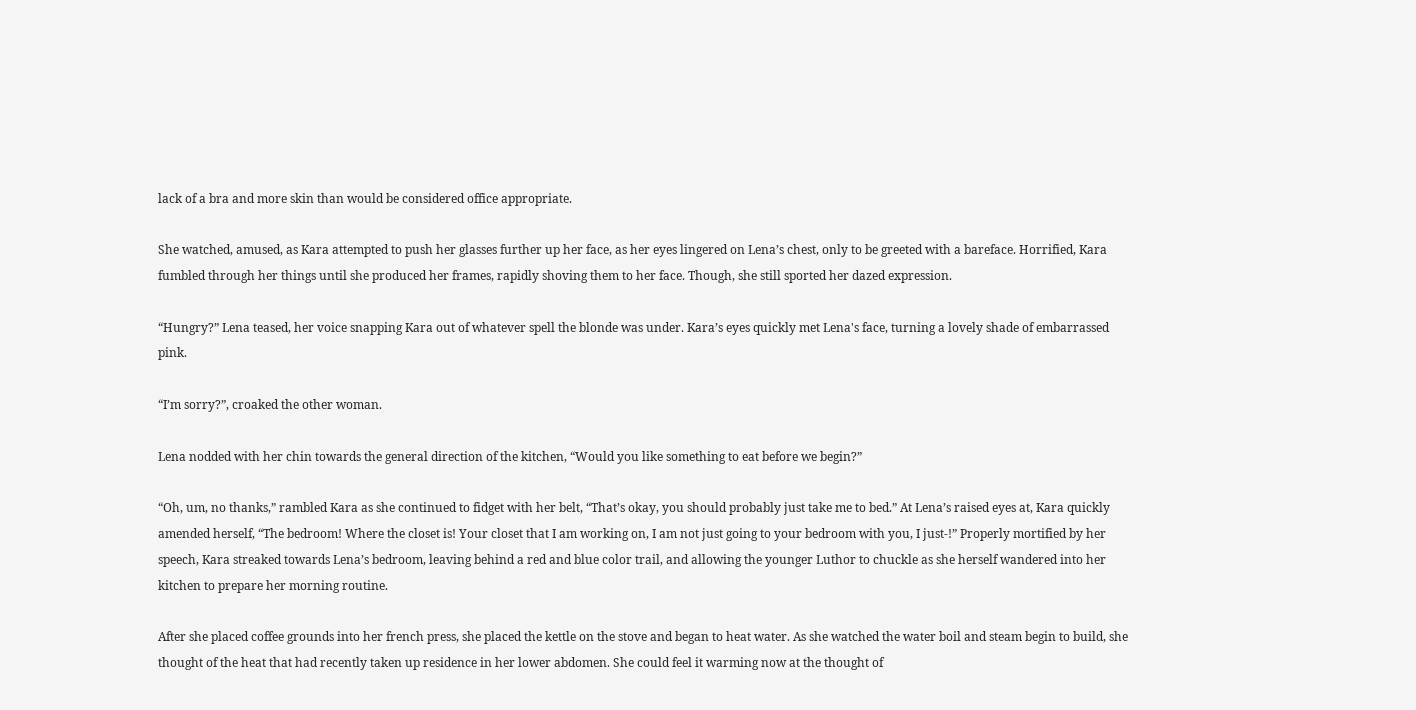lack of a bra and more skin than would be considered office appropriate.

She watched, amused, as Kara attempted to push her glasses further up her face, as her eyes lingered on Lena’s chest, only to be greeted with a bareface. Horrified, Kara fumbled through her things until she produced her frames, rapidly shoving them to her face. Though, she still sported her dazed expression.

“Hungry?” Lena teased, her voice snapping Kara out of whatever spell the blonde was under. Kara’s eyes quickly met Lena's face, turning a lovely shade of embarrassed pink.

“I’m sorry?”, croaked the other woman.

Lena nodded with her chin towards the general direction of the kitchen, “Would you like something to eat before we begin?”

“Oh, um, no thanks,” rambled Kara as she continued to fidget with her belt, “That’s okay, you should probably just take me to bed.” At Lena’s raised eyes at, Kara quickly amended herself, “The bedroom! Where the closet is! Your closet that I am working on, I am not just going to your bedroom with you, I just-!” Properly mortified by her speech, Kara streaked towards Lena’s bedroom, leaving behind a red and blue color trail, and allowing the younger Luthor to chuckle as she herself wandered into her kitchen to prepare her morning routine.

After she placed coffee grounds into her french press, she placed the kettle on the stove and began to heat water. As she watched the water boil and steam begin to build, she thought of the heat that had recently taken up residence in her lower abdomen. She could feel it warming now at the thought of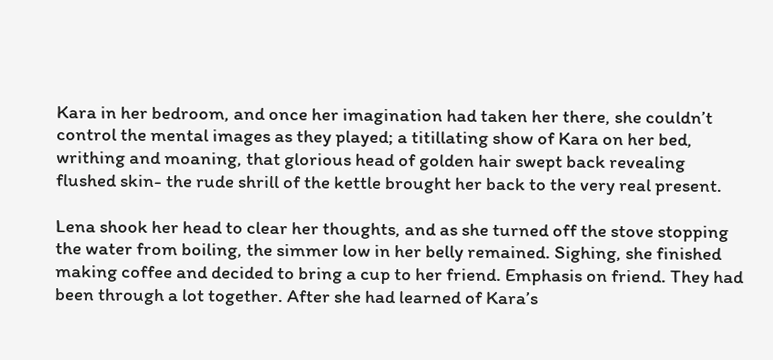Kara in her bedroom, and once her imagination had taken her there, she couldn’t control the mental images as they played; a titillating show of Kara on her bed, writhing and moaning, that glorious head of golden hair swept back revealing flushed skin- the rude shrill of the kettle brought her back to the very real present.

Lena shook her head to clear her thoughts, and as she turned off the stove stopping the water from boiling, the simmer low in her belly remained. Sighing, she finished making coffee and decided to bring a cup to her friend. Emphasis on friend. They had been through a lot together. After she had learned of Kara’s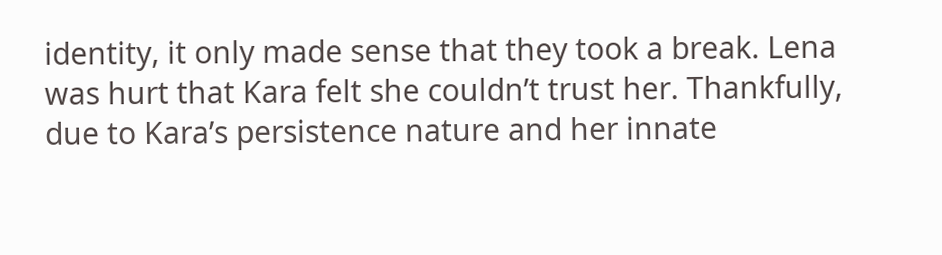identity, it only made sense that they took a break. Lena was hurt that Kara felt she couldn’t trust her. Thankfully, due to Kara’s persistence nature and her innate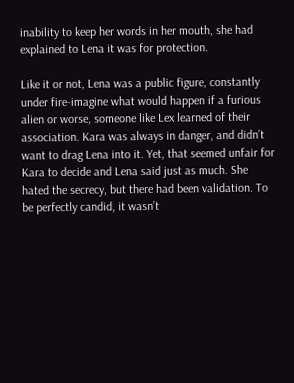inability to keep her words in her mouth, she had explained to Lena it was for protection.

Like it or not, Lena was a public figure, constantly under fire-imagine what would happen if a furious alien or worse, someone like Lex learned of their association. Kara was always in danger, and didn’t want to drag Lena into it. Yet, that seemed unfair for Kara to decide and Lena said just as much. She hated the secrecy, but there had been validation. To be perfectly candid, it wasn’t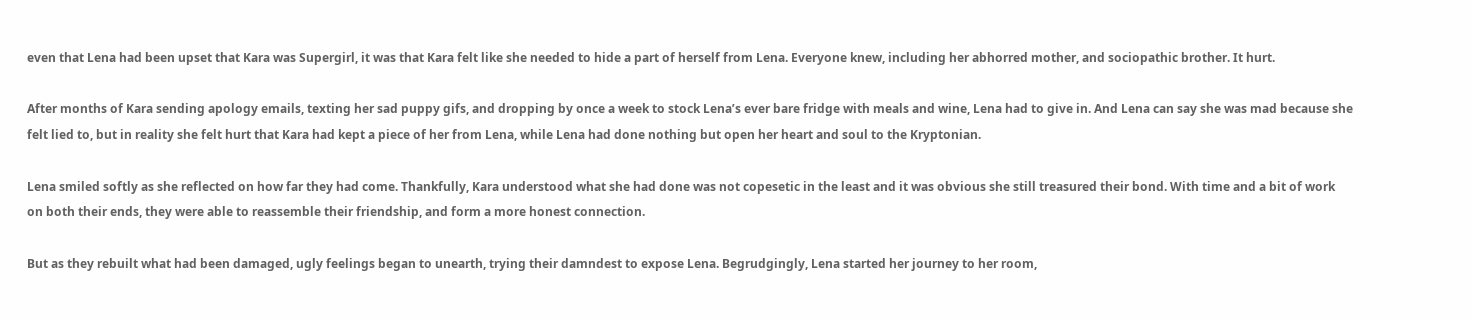even that Lena had been upset that Kara was Supergirl, it was that Kara felt like she needed to hide a part of herself from Lena. Everyone knew, including her abhorred mother, and sociopathic brother. It hurt.

After months of Kara sending apology emails, texting her sad puppy gifs, and dropping by once a week to stock Lena’s ever bare fridge with meals and wine, Lena had to give in. And Lena can say she was mad because she felt lied to, but in reality she felt hurt that Kara had kept a piece of her from Lena, while Lena had done nothing but open her heart and soul to the Kryptonian.

Lena smiled softly as she reflected on how far they had come. Thankfully, Kara understood what she had done was not copesetic in the least and it was obvious she still treasured their bond. With time and a bit of work on both their ends, they were able to reassemble their friendship, and form a more honest connection.

But as they rebuilt what had been damaged, ugly feelings began to unearth, trying their damndest to expose Lena. Begrudgingly, Lena started her journey to her room,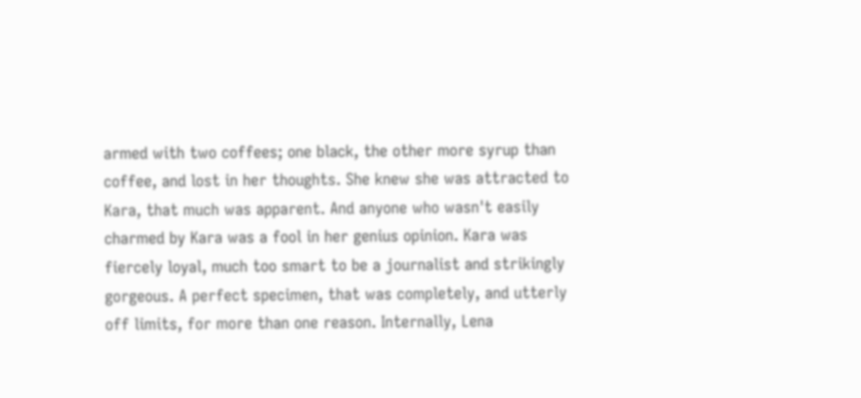armed with two coffees; one black, the other more syrup than coffee, and lost in her thoughts. She knew she was attracted to Kara, that much was apparent. And anyone who wasn't easily charmed by Kara was a fool in her genius opinion. Kara was fiercely loyal, much too smart to be a journalist and strikingly gorgeous. A perfect specimen, that was completely, and utterly off limits, for more than one reason. Internally, Lena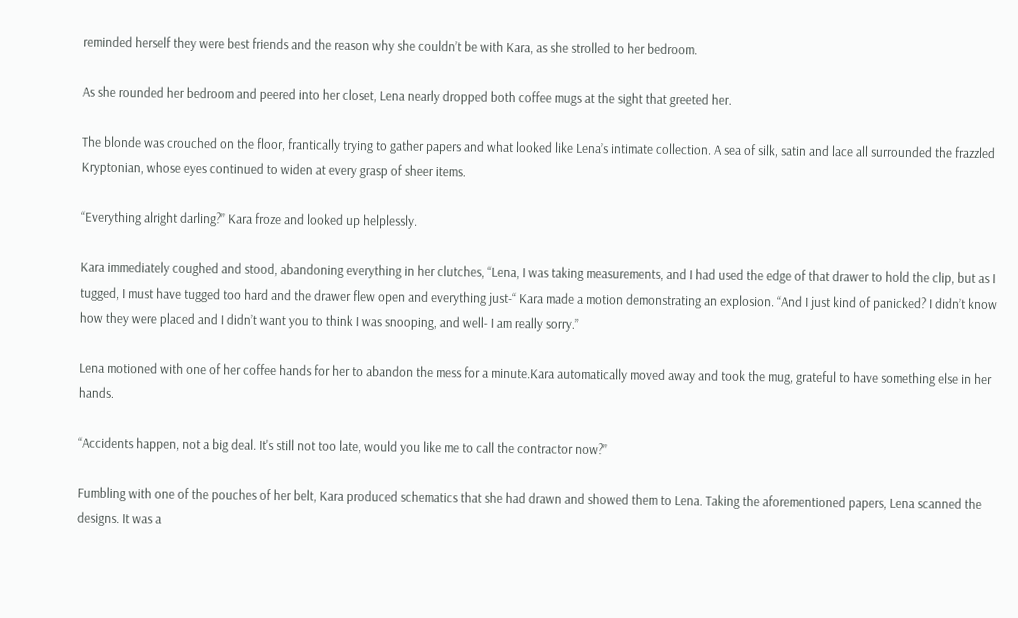reminded herself they were best friends and the reason why she couldn’t be with Kara, as she strolled to her bedroom.

As she rounded her bedroom and peered into her closet, Lena nearly dropped both coffee mugs at the sight that greeted her.

The blonde was crouched on the floor, frantically trying to gather papers and what looked like Lena’s intimate collection. A sea of silk, satin and lace all surrounded the frazzled Kryptonian, whose eyes continued to widen at every grasp of sheer items.

“Everything alright darling?” Kara froze and looked up helplessly.

Kara immediately coughed and stood, abandoning everything in her clutches, “Lena, I was taking measurements, and I had used the edge of that drawer to hold the clip, but as I tugged, I must have tugged too hard and the drawer flew open and everything just-“ Kara made a motion demonstrating an explosion. “And I just kind of panicked? I didn’t know how they were placed and I didn’t want you to think I was snooping, and well- I am really sorry.”

Lena motioned with one of her coffee hands for her to abandon the mess for a minute.Kara automatically moved away and took the mug, grateful to have something else in her hands.

“Accidents happen, not a big deal. It's still not too late, would you like me to call the contractor now?”

Fumbling with one of the pouches of her belt, Kara produced schematics that she had drawn and showed them to Lena. Taking the aforementioned papers, Lena scanned the designs. It was a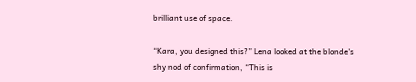brilliant use of space.

“Kara, you designed this?” Lena looked at the blonde's shy nod of confirmation, “This is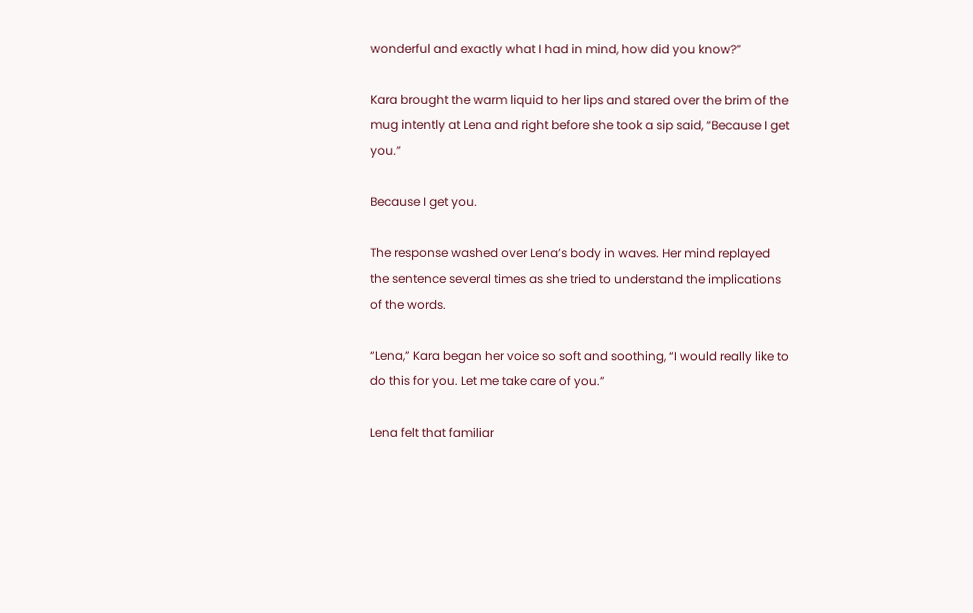wonderful and exactly what I had in mind, how did you know?”

Kara brought the warm liquid to her lips and stared over the brim of the mug intently at Lena and right before she took a sip said, “Because I get you.”

Because I get you.

The response washed over Lena’s body in waves. Her mind replayed the sentence several times as she tried to understand the implications of the words.

“Lena,” Kara began her voice so soft and soothing, “I would really like to do this for you. Let me take care of you.”

Lena felt that familiar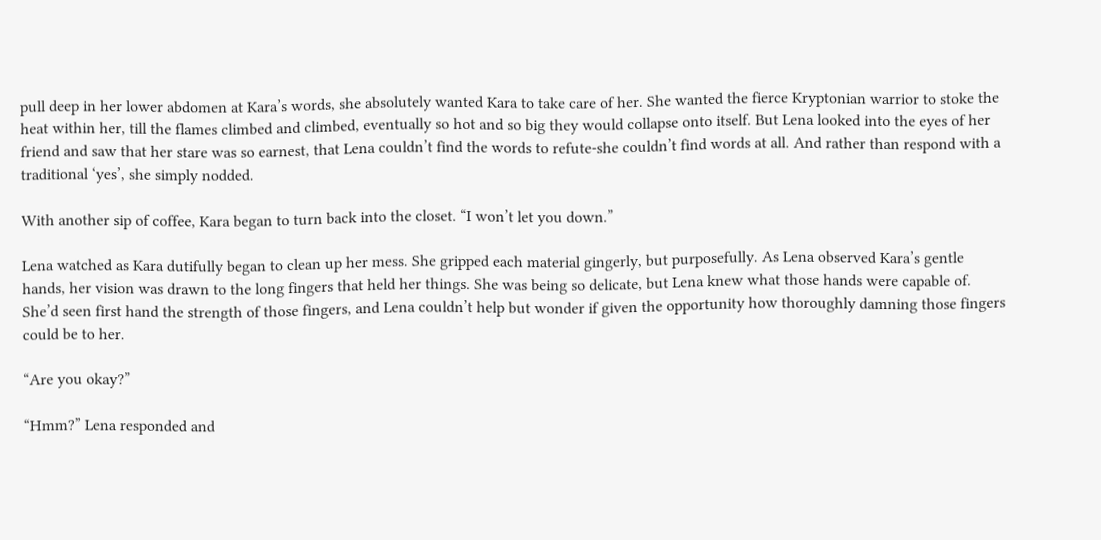pull deep in her lower abdomen at Kara’s words, she absolutely wanted Kara to take care of her. She wanted the fierce Kryptonian warrior to stoke the heat within her, till the flames climbed and climbed, eventually so hot and so big they would collapse onto itself. But Lena looked into the eyes of her friend and saw that her stare was so earnest, that Lena couldn’t find the words to refute-she couldn’t find words at all. And rather than respond with a traditional ‘yes’, she simply nodded.

With another sip of coffee, Kara began to turn back into the closet. “I won’t let you down.”

Lena watched as Kara dutifully began to clean up her mess. She gripped each material gingerly, but purposefully. As Lena observed Kara’s gentle hands, her vision was drawn to the long fingers that held her things. She was being so delicate, but Lena knew what those hands were capable of. She’d seen first hand the strength of those fingers, and Lena couldn’t help but wonder if given the opportunity how thoroughly damning those fingers could be to her.

“Are you okay?”

“Hmm?” Lena responded and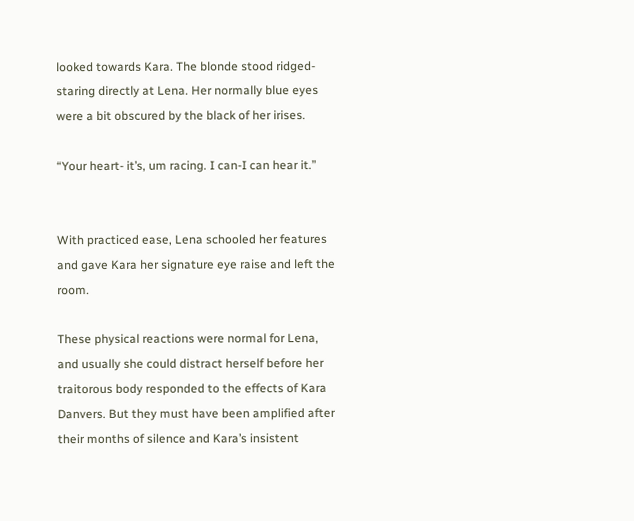looked towards Kara. The blonde stood ridged-staring directly at Lena. Her normally blue eyes were a bit obscured by the black of her irises.

“Your heart- it’s, um racing. I can-I can hear it.”


With practiced ease, Lena schooled her features and gave Kara her signature eye raise and left the room.

These physical reactions were normal for Lena, and usually she could distract herself before her traitorous body responded to the effects of Kara Danvers. But they must have been amplified after their months of silence and Kara’s insistent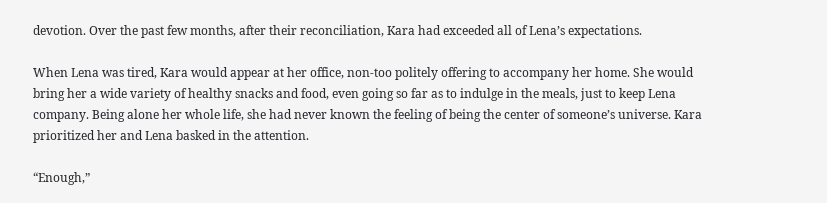devotion. Over the past few months, after their reconciliation, Kara had exceeded all of Lena’s expectations.

When Lena was tired, Kara would appear at her office, non-too politely offering to accompany her home. She would bring her a wide variety of healthy snacks and food, even going so far as to indulge in the meals, just to keep Lena company. Being alone her whole life, she had never known the feeling of being the center of someone’s universe. Kara prioritized her and Lena basked in the attention.

“Enough,”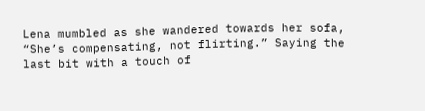Lena mumbled as she wandered towards her sofa, “She’s compensating, not flirting.” Saying the last bit with a touch of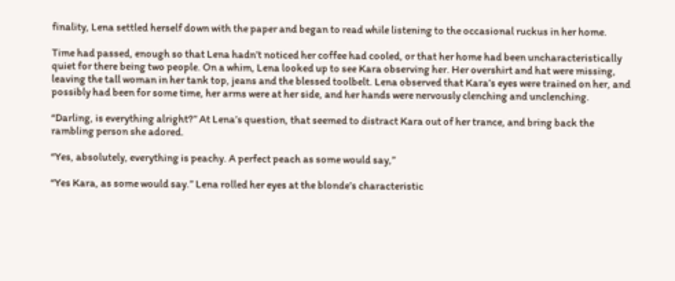finality, Lena settled herself down with the paper and began to read while listening to the occasional ruckus in her home.

Time had passed, enough so that Lena hadn’t noticed her coffee had cooled, or that her home had been uncharacteristically quiet for there being two people. On a whim, Lena looked up to see Kara observing her. Her overshirt and hat were missing, leaving the tall woman in her tank top, jeans and the blessed toolbelt. Lena observed that Kara’s eyes were trained on her, and possibly had been for some time, her arms were at her side, and her hands were nervously clenching and unclenching.

“Darling, is everything alright?” At Lena’s question, that seemed to distract Kara out of her trance, and bring back the rambling person she adored.

“Yes, absolutely, everything is peachy. A perfect peach as some would say,”

“Yes Kara, as some would say.” Lena rolled her eyes at the blonde’s characteristic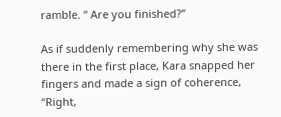ramble. “ Are you finished?”

As if suddenly remembering why she was there in the first place, Kara snapped her fingers and made a sign of coherence, “Right,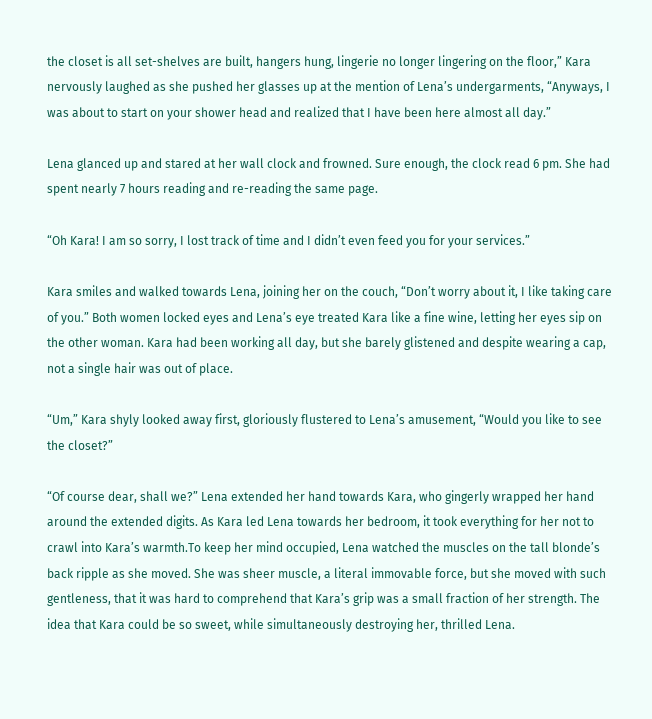the closet is all set-shelves are built, hangers hung, lingerie no longer lingering on the floor,” Kara nervously laughed as she pushed her glasses up at the mention of Lena’s undergarments, “Anyways, I was about to start on your shower head and realized that I have been here almost all day.”

Lena glanced up and stared at her wall clock and frowned. Sure enough, the clock read 6 pm. She had spent nearly 7 hours reading and re-reading the same page.

“Oh Kara! I am so sorry, I lost track of time and I didn’t even feed you for your services.”

Kara smiles and walked towards Lena, joining her on the couch, “Don’t worry about it, I like taking care of you.” Both women locked eyes and Lena’s eye treated Kara like a fine wine, letting her eyes sip on the other woman. Kara had been working all day, but she barely glistened and despite wearing a cap, not a single hair was out of place.

“Um,” Kara shyly looked away first, gloriously flustered to Lena’s amusement, “Would you like to see the closet?”

“Of course dear, shall we?” Lena extended her hand towards Kara, who gingerly wrapped her hand around the extended digits. As Kara led Lena towards her bedroom, it took everything for her not to crawl into Kara’s warmth.To keep her mind occupied, Lena watched the muscles on the tall blonde’s back ripple as she moved. She was sheer muscle, a literal immovable force, but she moved with such gentleness, that it was hard to comprehend that Kara’s grip was a small fraction of her strength. The idea that Kara could be so sweet, while simultaneously destroying her, thrilled Lena.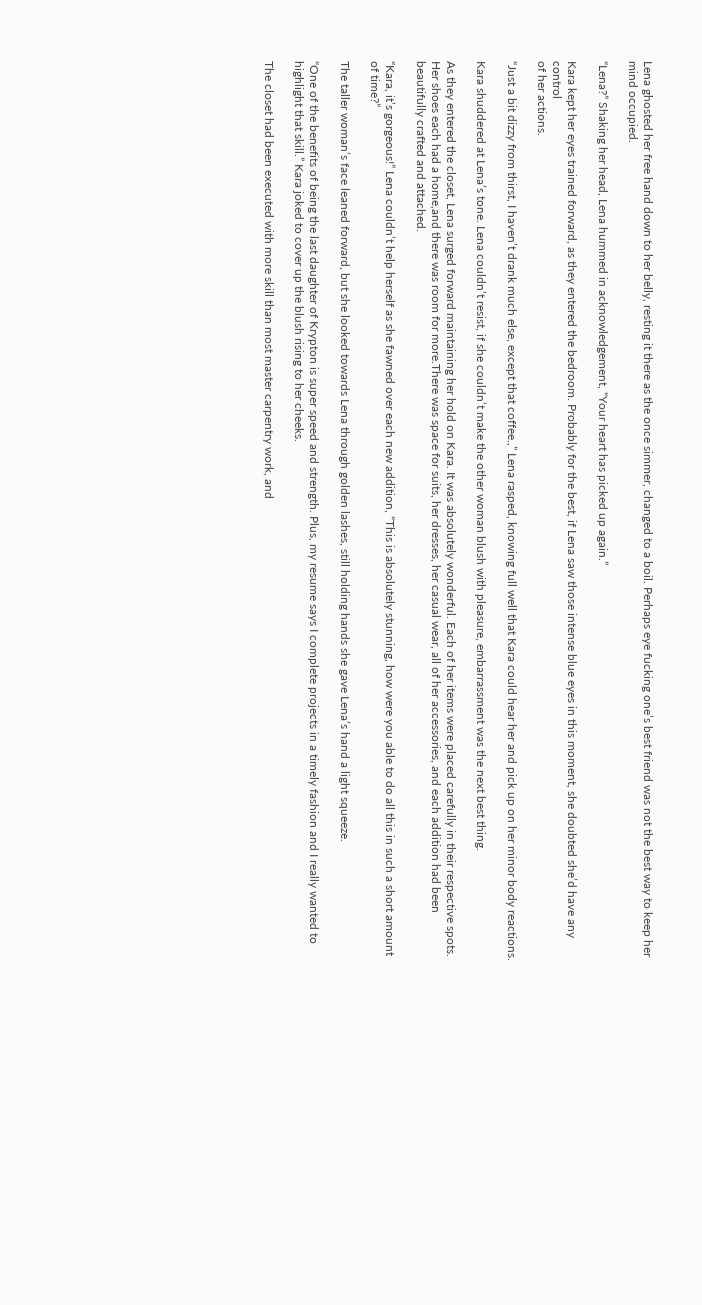Lena ghosted her free hand down to her belly, resting it there as the once simmer, changed to a boil. Perhaps eye fucking one’s best friend was not the best way to keep her mind occupied.

“Lena?” Shaking her head, Lena hummed in acknowledgement, “Your heart has picked up again.”

Kara kept her eyes trained forward, as they entered the bedroom. Probably for the best, if Lena saw those intense blue eyes in this moment, she doubted she’d have any control
of her actions.

“Just a bit dizzy from thirst, I haven’t drank much else, except that coffee.,” Lena rasped, knowing full well that Kara could hear her and pick up on her minor body reactions.

Kara shuddered at Lena’s tone. Lena couldn’t resist, if she couldn’t make the other woman blush with pleasure, embarrassment was the next best thing.

As they entered the closet, Lena surged forward maintaining her hold on Kara. It was absolutely wonderful. Each of her items were placed carefully in their respective spots. Her shoes each had a home,and there was room for more.There was space for suits, her dresses, her casual wear, all of her accessories, and each addition had been beautifully crafted and attached.

“Kara, it’s gorgeous!” Lena couldn’t help herself as she fawned over each new addition, “This is absolutely stunning, how were you able to do all this in such a short amount of time?”

The taller woman’s face leaned forward, but she looked towards Lena through golden lashes, still holding hands she gave Lena’s hand a light squeeze.

“One of the benefits of being the last daughter of Krypton is super speed and strength. Plus, my resume says I complete projects in a timely fashion and I really wanted to highlight that skill.” Kara joked to cover up the blush rising to her cheeks.

The closet had been executed with more skill than most master carpentry work, and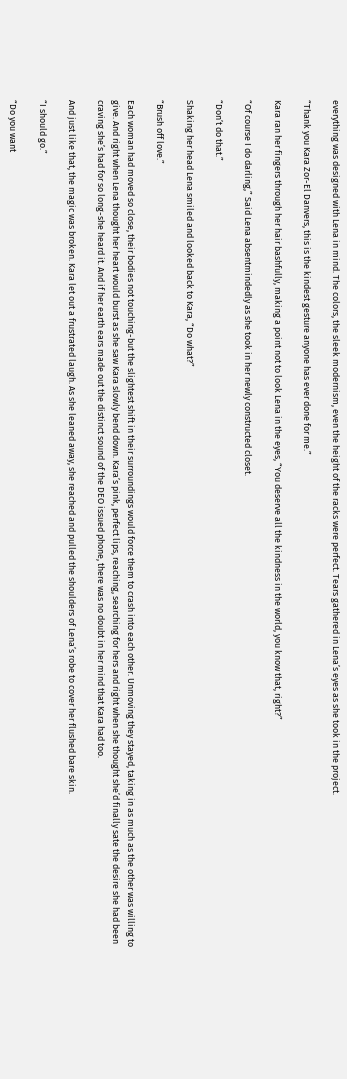everything was designed with Lena in mind. The colors, the sleek modernism, even the height of the racks were perfect. Tears gathered in Lena’s eyes as she took in the project.

“Thank you Kara Zor-El Danvers, this is the kindest gesture anyone has ever done for me.”

Kara ran her fingers through her hair bashfully, making a point not to look Lena in the eyes, “You deserve all the kindness in the world, you know that, right?”

“Of course I do darling,” Said Lena absentmindedly as she took in her newly constructed closet.

“Don’t do that.”

Shaking her head Lena smiled and looked back to Kara, “Do what?”

“Brush off love.”

Each woman had moved so close, their bodies not touching-but the slightest shift in their surroundings would force them to crash into each other. Unmoving they stayed, taking in as much as the other was willing to give. And right when Lena thought her heart would burst as she saw Kara slowly bend down. Kara’s pink, perfect lips, reaching, searching for hers and right when she thought she’d finally sate the desire she had been craving she’s had for so long-she heard it. And if her earth ears made out the distinct sound of the DEO issued phone, there was no doubt in her mind that Kara had too.

And just like that, the magic was broken. Kara let out a frustrated laugh. As she leaned away, she reached and pulled the shoulders of Lena’s robe to cover her flushed bare skin.

“I should go.”

“Do you want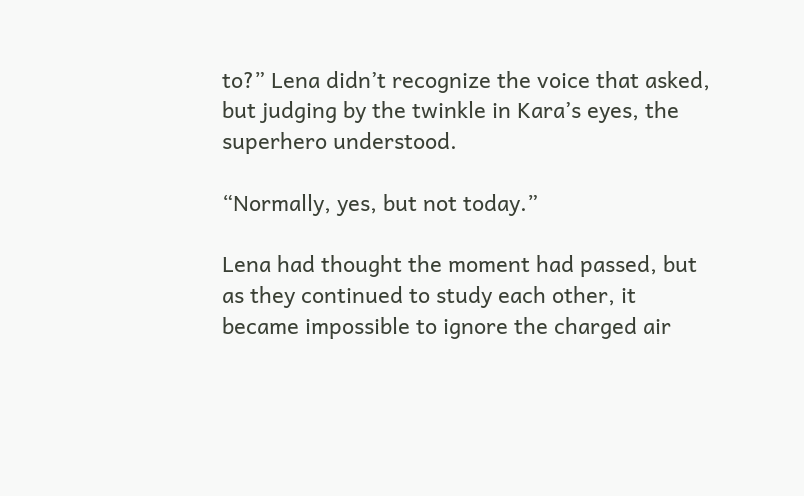to?” Lena didn’t recognize the voice that asked, but judging by the twinkle in Kara’s eyes, the superhero understood.

“Normally, yes, but not today.”

Lena had thought the moment had passed, but as they continued to study each other, it became impossible to ignore the charged air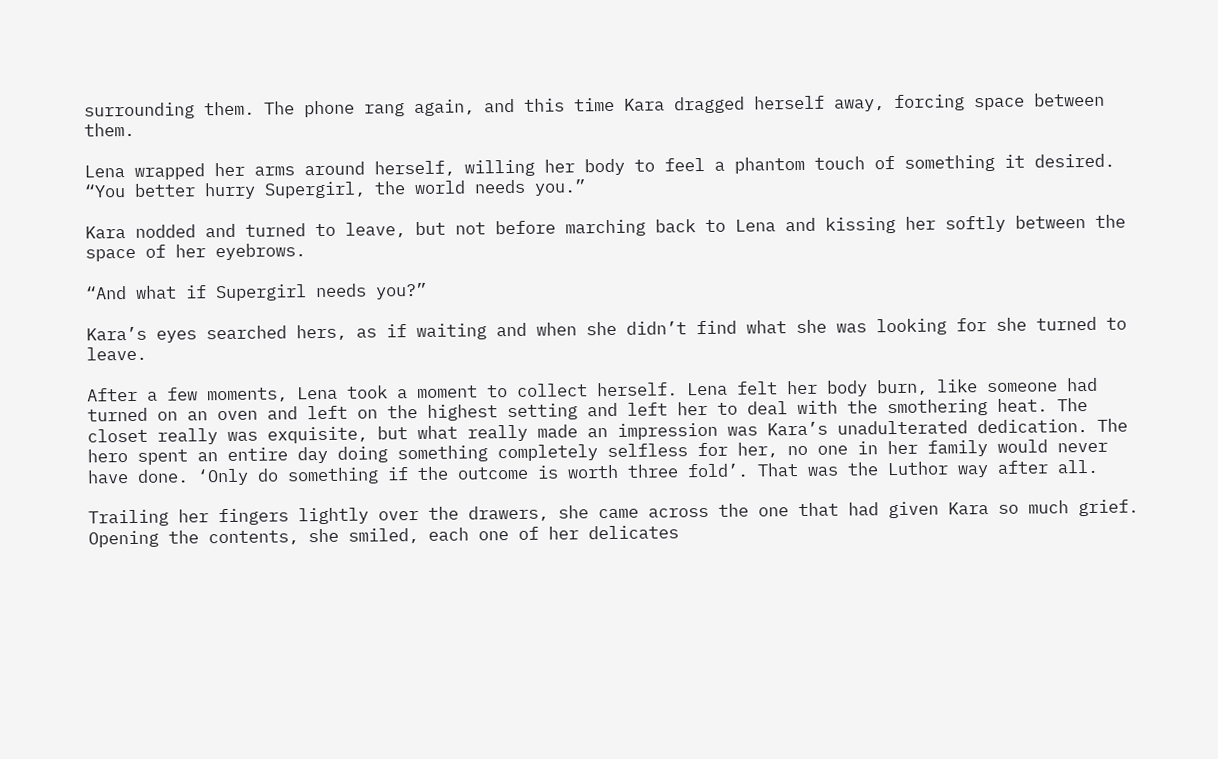surrounding them. The phone rang again, and this time Kara dragged herself away, forcing space between them.

Lena wrapped her arms around herself, willing her body to feel a phantom touch of something it desired. “You better hurry Supergirl, the world needs you.”

Kara nodded and turned to leave, but not before marching back to Lena and kissing her softly between the space of her eyebrows.

“And what if Supergirl needs you?”

Kara’s eyes searched hers, as if waiting and when she didn’t find what she was looking for she turned to leave.

After a few moments, Lena took a moment to collect herself. Lena felt her body burn, like someone had turned on an oven and left on the highest setting and left her to deal with the smothering heat. The closet really was exquisite, but what really made an impression was Kara’s unadulterated dedication. The hero spent an entire day doing something completely selfless for her, no one in her family would never have done. ‘Only do something if the outcome is worth three fold’. That was the Luthor way after all.

Trailing her fingers lightly over the drawers, she came across the one that had given Kara so much grief. Opening the contents, she smiled, each one of her delicates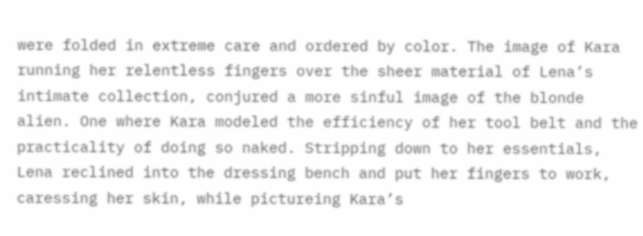were folded in extreme care and ordered by color. The image of Kara running her relentless fingers over the sheer material of Lena’s intimate collection, conjured a more sinful image of the blonde alien. One where Kara modeled the efficiency of her tool belt and the practicality of doing so naked. Stripping down to her essentials, Lena reclined into the dressing bench and put her fingers to work, caressing her skin, while pictureing Kara’s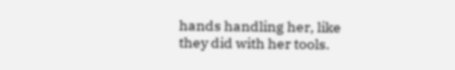hands handling her, like they did with her tools.